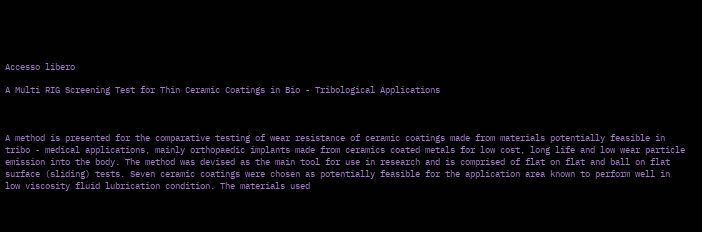Accesso libero

A Multi RIG Screening Test for Thin Ceramic Coatings in Bio - Tribological Applications



A method is presented for the comparative testing of wear resistance of ceramic coatings made from materials potentially feasible in tribo - medical applications, mainly orthopaedic implants made from ceramics coated metals for low cost, long life and low wear particle emission into the body. The method was devised as the main tool for use in research and is comprised of flat on flat and ball on flat surface (sliding) tests. Seven ceramic coatings were chosen as potentially feasible for the application area known to perform well in low viscosity fluid lubrication condition. The materials used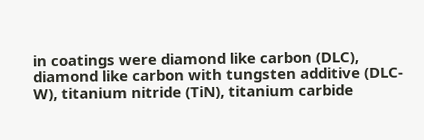in coatings were diamond like carbon (DLC), diamond like carbon with tungsten additive (DLC-W), titanium nitride (TiN), titanium carbide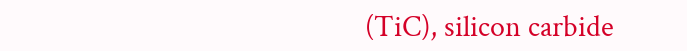(TiC), silicon carbide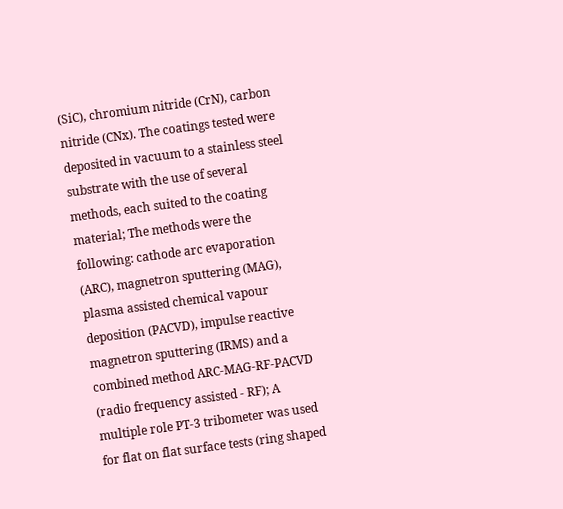(SiC), chromium nitride (CrN), carbon nitride (CNx). The coatings tested were deposited in vacuum to a stainless steel substrate with the use of several methods, each suited to the coating material; The methods were the following: cathode arc evaporation (ARC), magnetron sputtering (MAG), plasma assisted chemical vapour deposition (PACVD), impulse reactive magnetron sputtering (IRMS) and a combined method ARC-MAG-RF-PACVD (radio frequency assisted - RF); A multiple role PT-3 tribometer was used for flat on flat surface tests (ring shaped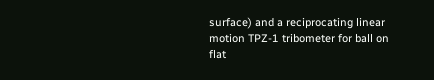surface) and a reciprocating linear motion TPZ-1 tribometer for ball on flat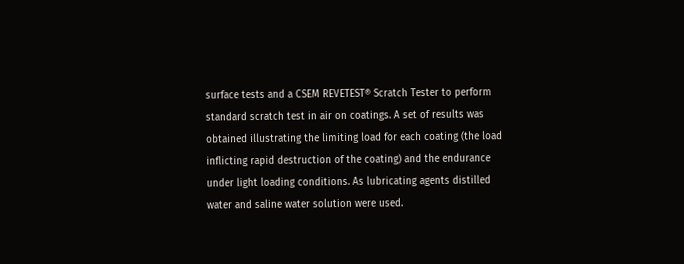surface tests and a CSEM REVETEST® Scratch Tester to perform standard scratch test in air on coatings. A set of results was obtained illustrating the limiting load for each coating (the load inflicting rapid destruction of the coating) and the endurance under light loading conditions. As lubricating agents distilled water and saline water solution were used.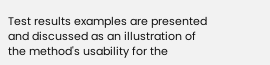Test results examples are presented and discussed as an illustration of the method's usability for the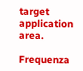target application area.

Frequenza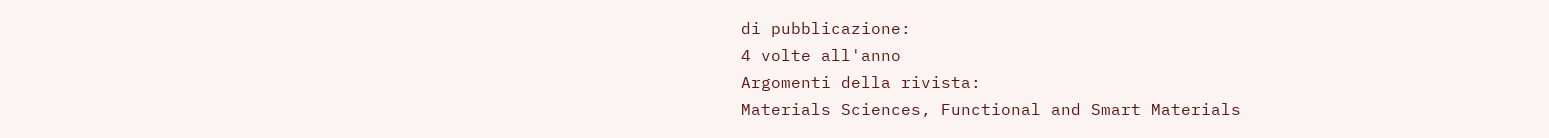di pubblicazione:
4 volte all'anno
Argomenti della rivista:
Materials Sciences, Functional and Smart Materials